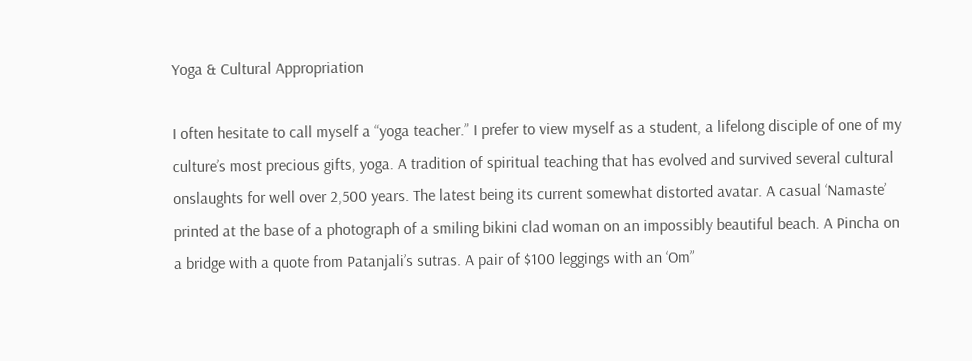Yoga & Cultural Appropriation

I often hesitate to call myself a “yoga teacher.” I prefer to view myself as a student, a lifelong disciple of one of my culture’s most precious gifts, yoga. A tradition of spiritual teaching that has evolved and survived several cultural onslaughts for well over 2,500 years. The latest being its current somewhat distorted avatar. A casual ‘Namaste’ printed at the base of a photograph of a smiling bikini clad woman on an impossibly beautiful beach. A Pincha on a bridge with a quote from Patanjali’s sutras. A pair of $100 leggings with an ‘Om”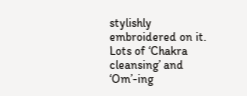stylishly embroidered on it.  Lots of ‘Chakra cleansing’ and ‘Om’-ing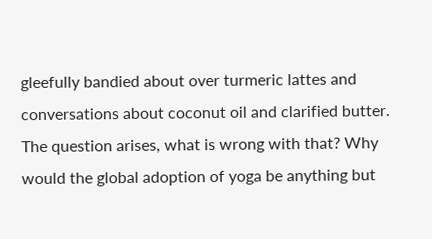gleefully bandied about over turmeric lattes and conversations about coconut oil and clarified butter. The question arises, what is wrong with that? Why would the global adoption of yoga be anything but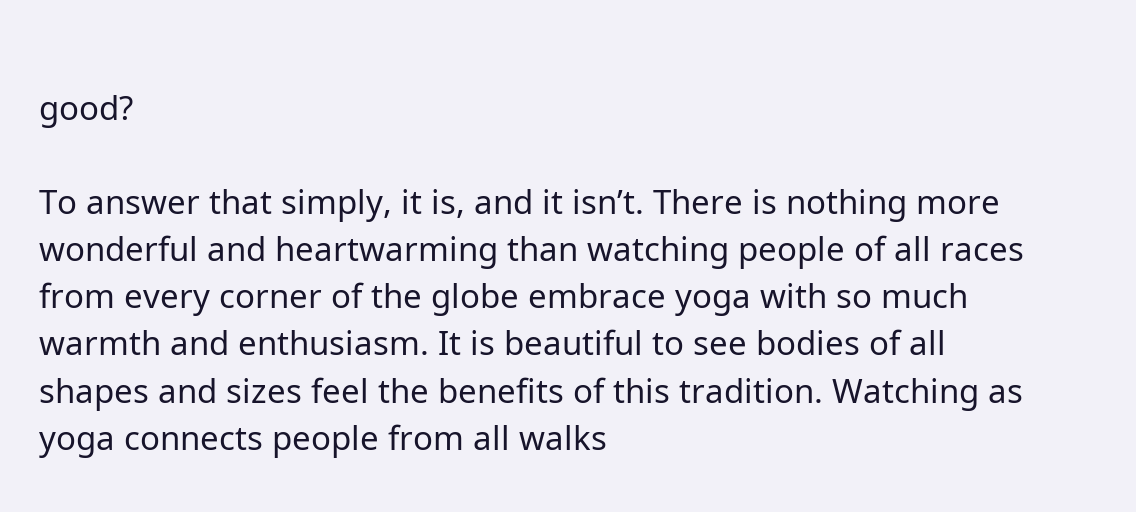good?

To answer that simply, it is, and it isn’t. There is nothing more wonderful and heartwarming than watching people of all races from every corner of the globe embrace yoga with so much warmth and enthusiasm. It is beautiful to see bodies of all shapes and sizes feel the benefits of this tradition. Watching as yoga connects people from all walks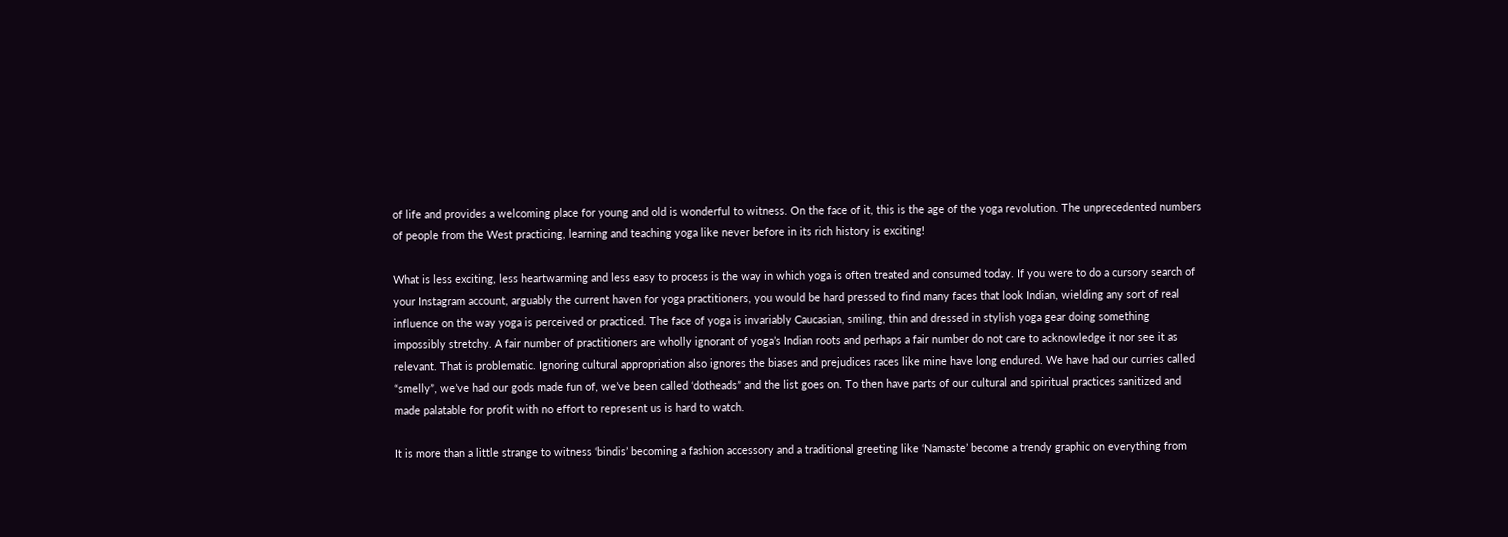of life and provides a welcoming place for young and old is wonderful to witness. On the face of it, this is the age of the yoga revolution. The unprecedented numbers of people from the West practicing, learning and teaching yoga like never before in its rich history is exciting!

What is less exciting, less heartwarming and less easy to process is the way in which yoga is often treated and consumed today. If you were to do a cursory search of your Instagram account, arguably the current haven for yoga practitioners, you would be hard pressed to find many faces that look Indian, wielding any sort of real influence on the way yoga is perceived or practiced. The face of yoga is invariably Caucasian, smiling, thin and dressed in stylish yoga gear doing something impossibly stretchy. A fair number of practitioners are wholly ignorant of yoga’s Indian roots and perhaps a fair number do not care to acknowledge it nor see it as relevant. That is problematic. Ignoring cultural appropriation also ignores the biases and prejudices races like mine have long endured. We have had our curries called “smelly”, we’ve had our gods made fun of, we’ve been called ‘dotheads” and the list goes on. To then have parts of our cultural and spiritual practices sanitized and made palatable for profit with no effort to represent us is hard to watch.

It is more than a little strange to witness ‘bindis’ becoming a fashion accessory and a traditional greeting like ‘Namaste’ become a trendy graphic on everything from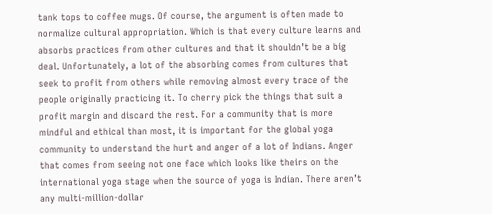tank tops to coffee mugs. Of course, the argument is often made to normalize cultural appropriation. Which is that every culture learns and absorbs practices from other cultures and that it shouldn’t be a big deal. Unfortunately, a lot of the absorbing comes from cultures that seek to profit from others while removing almost every trace of the people originally practicing it. To cherry pick the things that suit a profit margin and discard the rest. For a community that is more mindful and ethical than most, it is important for the global yoga community to understand the hurt and anger of a lot of Indians. Anger that comes from seeing not one face which looks like theirs on the international yoga stage when the source of yoga is Indian. There aren’t any multi-million-dollar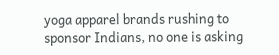yoga apparel brands rushing to sponsor Indians, no one is asking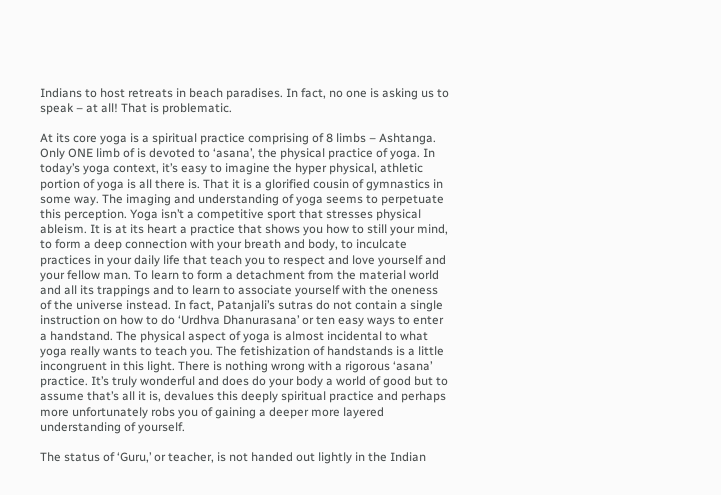Indians to host retreats in beach paradises. In fact, no one is asking us to speak – at all! That is problematic.

At its core yoga is a spiritual practice comprising of 8 limbs – Ashtanga. Only ONE limb of is devoted to ‘asana’, the physical practice of yoga. In today’s yoga context, it’s easy to imagine the hyper physical, athletic portion of yoga is all there is. That it is a glorified cousin of gymnastics in some way. The imaging and understanding of yoga seems to perpetuate this perception. Yoga isn’t a competitive sport that stresses physical ableism. It is at its heart a practice that shows you how to still your mind, to form a deep connection with your breath and body, to inculcate practices in your daily life that teach you to respect and love yourself and your fellow man. To learn to form a detachment from the material world and all its trappings and to learn to associate yourself with the oneness of the universe instead. In fact, Patanjali’s sutras do not contain a single instruction on how to do ‘Urdhva Dhanurasana’ or ten easy ways to enter a handstand. The physical aspect of yoga is almost incidental to what yoga really wants to teach you. The fetishization of handstands is a little incongruent in this light. There is nothing wrong with a rigorous ‘asana’ practice. It’s truly wonderful and does do your body a world of good but to assume that’s all it is, devalues this deeply spiritual practice and perhaps more unfortunately robs you of gaining a deeper more layered understanding of yourself.

The status of ‘Guru,’ or teacher, is not handed out lightly in the Indian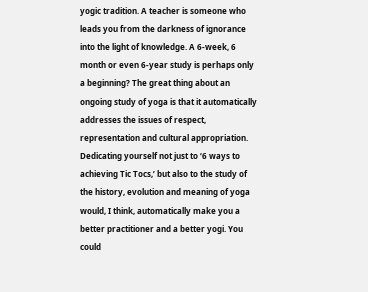yogic tradition. A teacher is someone who leads you from the darkness of ignorance into the light of knowledge. A 6-week, 6 month or even 6-year study is perhaps only a beginning? The great thing about an ongoing study of yoga is that it automatically addresses the issues of respect, representation and cultural appropriation. Dedicating yourself not just to ‘6 ways to achieving Tic Tocs,’ but also to the study of the history, evolution and meaning of yoga would, I think, automatically make you a better practitioner and a better yogi. You could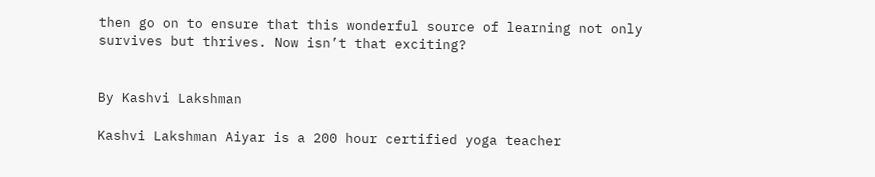then go on to ensure that this wonderful source of learning not only survives but thrives. Now isn’t that exciting?


By Kashvi Lakshman

Kashvi Lakshman Aiyar is a 200 hour certified yoga teacher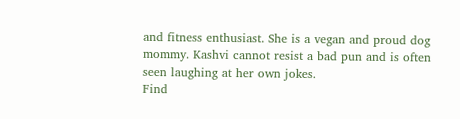and fitness enthusiast. She is a vegan and proud dog mommy. Kashvi cannot resist a bad pun and is often seen laughing at her own jokes.
Find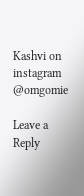Kashvi on instagram @omgomie

Leave a Reply